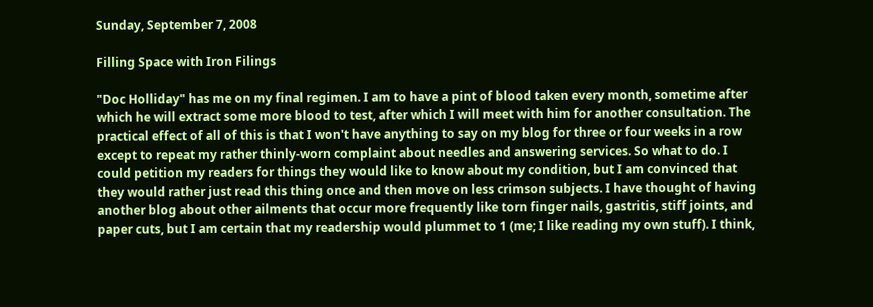Sunday, September 7, 2008

Filling Space with Iron Filings

"Doc Holliday" has me on my final regimen. I am to have a pint of blood taken every month, sometime after which he will extract some more blood to test, after which I will meet with him for another consultation. The practical effect of all of this is that I won't have anything to say on my blog for three or four weeks in a row except to repeat my rather thinly-worn complaint about needles and answering services. So what to do. I could petition my readers for things they would like to know about my condition, but I am convinced that they would rather just read this thing once and then move on less crimson subjects. I have thought of having another blog about other ailments that occur more frequently like torn finger nails, gastritis, stiff joints, and paper cuts, but I am certain that my readership would plummet to 1 (me; I like reading my own stuff). I think,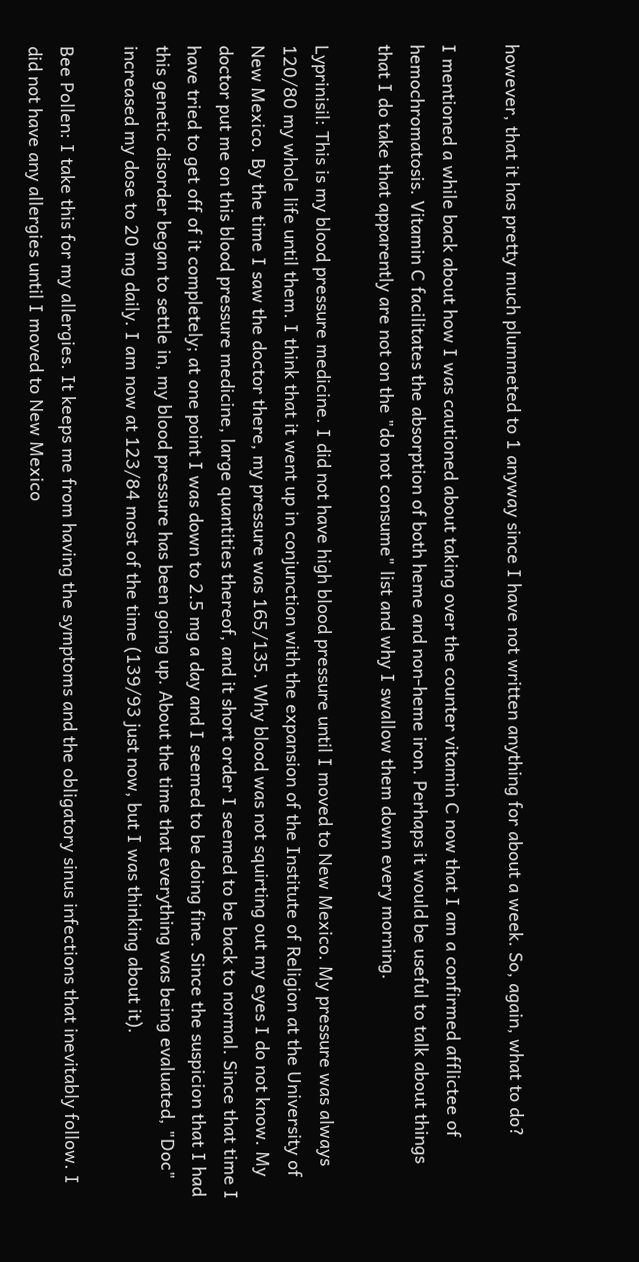however, that it has pretty much plummeted to 1 anyway since I have not written anything for about a week. So, again, what to do?

I mentioned a while back about how I was cautioned about taking over the counter vitamin C now that I am a confirmed afflictee of hemochromatosis. Vitamin C facilitates the absorption of both heme and non-heme iron. Perhaps it would be useful to talk about things that I do take that apparently are not on the "do not consume" list and why I swallow them down every morning.

Lyprinisil: This is my blood pressure medicine. I did not have high blood pressure until I moved to New Mexico. My pressure was always 120/80 my whole life until them. I think that it went up in conjunction with the expansion of the Institute of Religion at the University of New Mexico. By the time I saw the doctor there, my pressure was 165/135. Why blood was not squirting out my eyes I do not know. My doctor put me on this blood pressure medicine, large quantities thereof, and it short order I seemed to be back to normal. Since that time I have tried to get off of it completely; at one point I was down to 2.5 mg a day and I seemed to be doing fine. Since the suspicion that I had this genetic disorder began to settle in, my blood pressure has been going up. About the time that everything was being evaluated, "Doc" increased my dose to 20 mg daily. I am now at 123/84 most of the time (139/93 just now, but I was thinking about it).

Bee Pollen: I take this for my allergies. It keeps me from having the symptoms and the obligatory sinus infections that inevitably follow. I did not have any allergies until I moved to New Mexico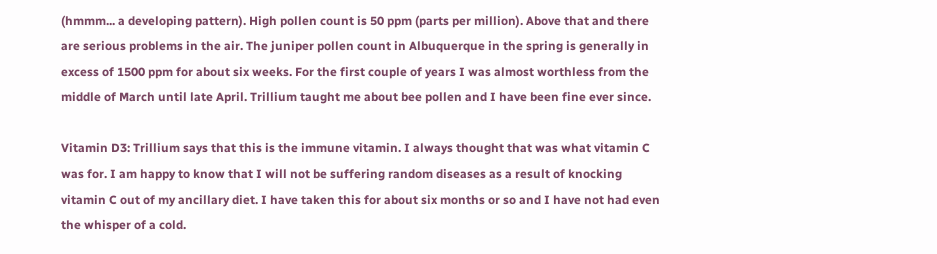(hmmm... a developing pattern). High pollen count is 50 ppm (parts per million). Above that and there are serious problems in the air. The juniper pollen count in Albuquerque in the spring is generally in excess of 1500 ppm for about six weeks. For the first couple of years I was almost worthless from the middle of March until late April. Trillium taught me about bee pollen and I have been fine ever since.

Vitamin D3: Trillium says that this is the immune vitamin. I always thought that was what vitamin C was for. I am happy to know that I will not be suffering random diseases as a result of knocking vitamin C out of my ancillary diet. I have taken this for about six months or so and I have not had even the whisper of a cold.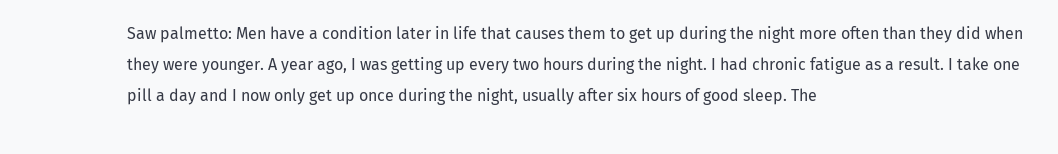Saw palmetto: Men have a condition later in life that causes them to get up during the night more often than they did when they were younger. A year ago, I was getting up every two hours during the night. I had chronic fatigue as a result. I take one pill a day and I now only get up once during the night, usually after six hours of good sleep. The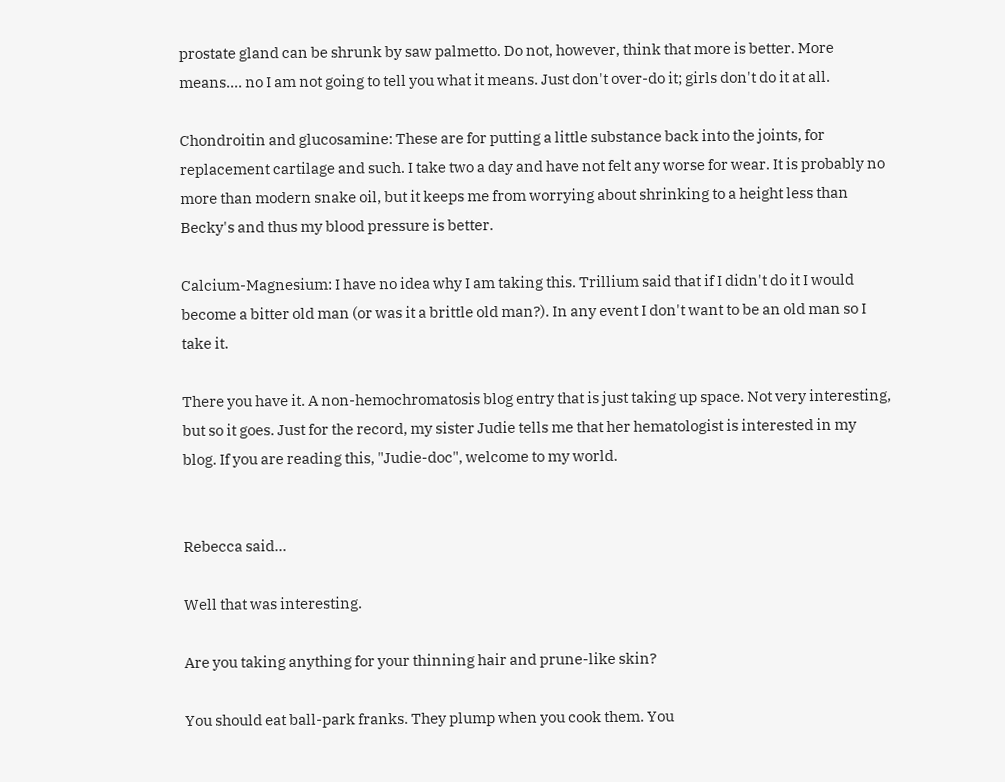prostate gland can be shrunk by saw palmetto. Do not, however, think that more is better. More means.... no I am not going to tell you what it means. Just don't over-do it; girls don't do it at all.

Chondroitin and glucosamine: These are for putting a little substance back into the joints, for replacement cartilage and such. I take two a day and have not felt any worse for wear. It is probably no more than modern snake oil, but it keeps me from worrying about shrinking to a height less than Becky's and thus my blood pressure is better.

Calcium-Magnesium: I have no idea why I am taking this. Trillium said that if I didn't do it I would become a bitter old man (or was it a brittle old man?). In any event I don't want to be an old man so I take it.

There you have it. A non-hemochromatosis blog entry that is just taking up space. Not very interesting, but so it goes. Just for the record, my sister Judie tells me that her hematologist is interested in my blog. If you are reading this, "Judie-doc", welcome to my world.


Rebecca said...

Well that was interesting.

Are you taking anything for your thinning hair and prune-like skin?

You should eat ball-park franks. They plump when you cook them. You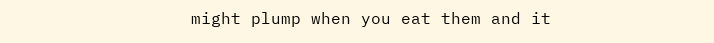might plump when you eat them and it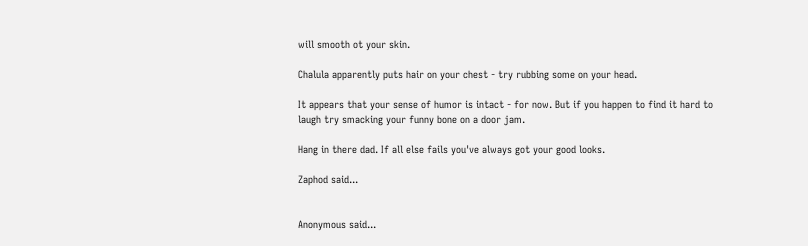will smooth ot your skin.

Chalula apparently puts hair on your chest - try rubbing some on your head.

It appears that your sense of humor is intact - for now. But if you happen to find it hard to laugh try smacking your funny bone on a door jam.

Hang in there dad. If all else fails you've always got your good looks.

Zaphod said...


Anonymous said...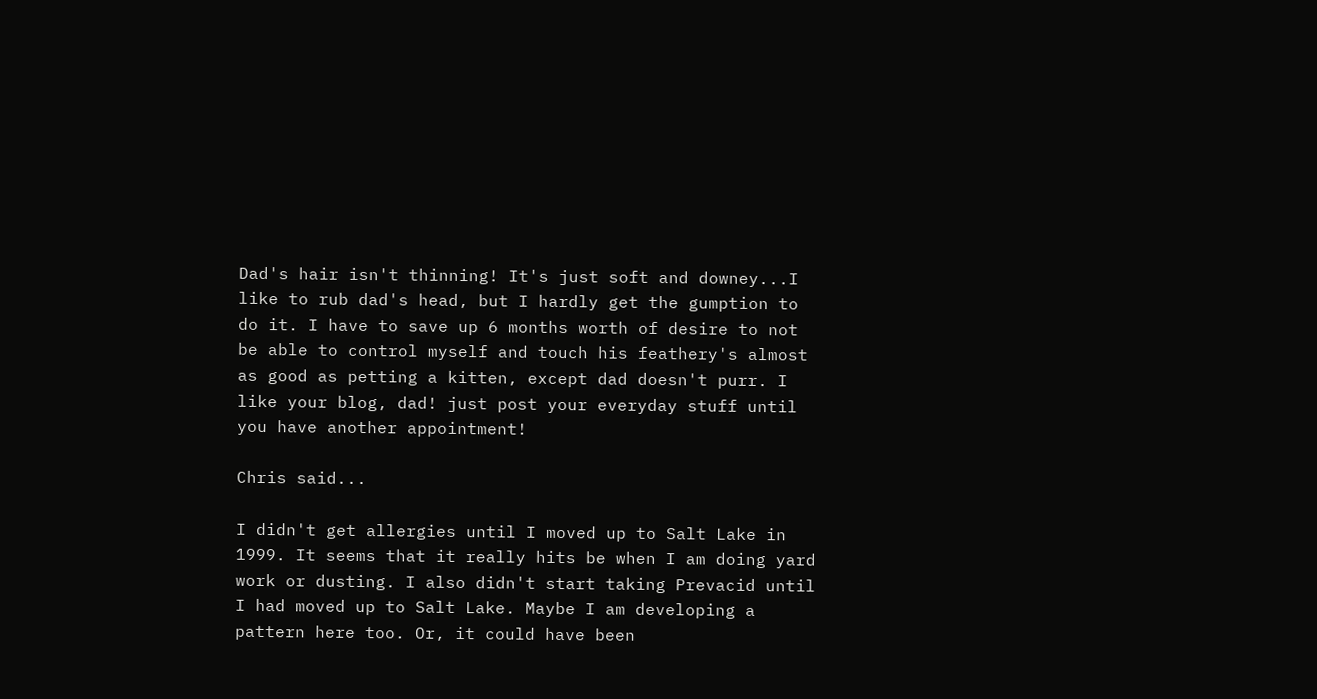Dad's hair isn't thinning! It's just soft and downey...I like to rub dad's head, but I hardly get the gumption to do it. I have to save up 6 months worth of desire to not be able to control myself and touch his feathery's almost as good as petting a kitten, except dad doesn't purr. I like your blog, dad! just post your everyday stuff until you have another appointment!

Chris said...

I didn't get allergies until I moved up to Salt Lake in 1999. It seems that it really hits be when I am doing yard work or dusting. I also didn't start taking Prevacid until I had moved up to Salt Lake. Maybe I am developing a pattern here too. Or, it could have been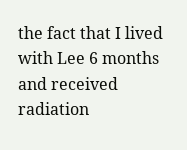the fact that I lived with Lee 6 months and received radiation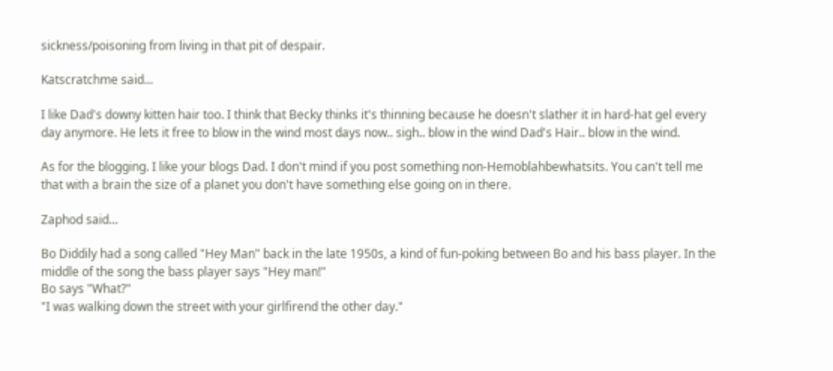sickness/poisoning from living in that pit of despair.

Katscratchme said...

I like Dad's downy kitten hair too. I think that Becky thinks it's thinning because he doesn't slather it in hard-hat gel every day anymore. He lets it free to blow in the wind most days now.. sigh.. blow in the wind Dad's Hair.. blow in the wind.

As for the blogging. I like your blogs Dad. I don't mind if you post something non-Hemoblahbewhatsits. You can't tell me that with a brain the size of a planet you don't have something else going on in there.

Zaphod said...

Bo Diddily had a song called "Hey Man" back in the late 1950s, a kind of fun-poking between Bo and his bass player. In the middle of the song the bass player says "Hey man!"
Bo says "What?"
"I was walking down the street with your girlfirend the other day."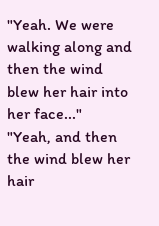"Yeah. We were walking along and then the wind blew her hair into her face..."
"Yeah, and then the wind blew her hair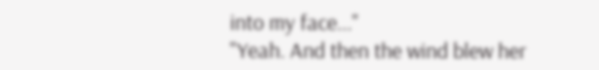into my face..."
"Yeah. And then the wind blew her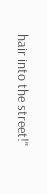hair into the street!"